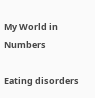My World in Numbers

Eating disorders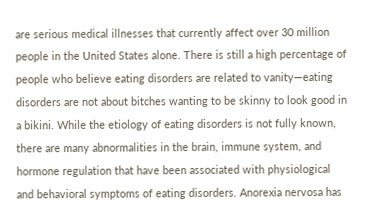are serious medical illnesses that currently affect over 30 million people in the United States alone. There is still a high percentage of people who believe eating disorders are related to vanity—eating disorders are not about bitches wanting to be skinny to look good in a bikini. While the etiology of eating disorders is not fully known, there are many abnormalities in the brain, immune system, and hormone regulation that have been associated with physiological and behavioral symptoms of eating disorders. Anorexia nervosa has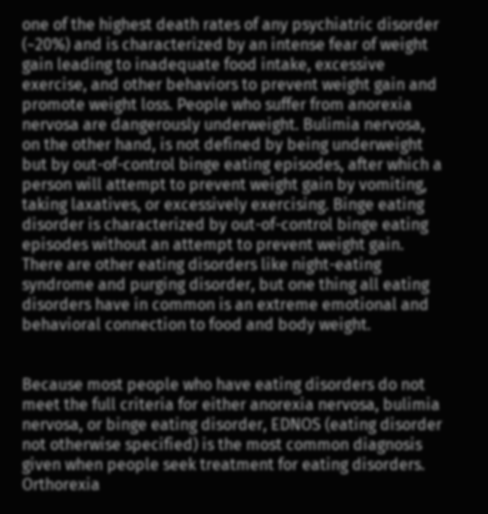one of the highest death rates of any psychiatric disorder (~20%) and is characterized by an intense fear of weight gain leading to inadequate food intake, excessive exercise, and other behaviors to prevent weight gain and promote weight loss. People who suffer from anorexia nervosa are dangerously underweight. Bulimia nervosa, on the other hand, is not defined by being underweight but by out-of-control binge eating episodes, after which a person will attempt to prevent weight gain by vomiting, taking laxatives, or excessively exercising. Binge eating disorder is characterized by out-of-control binge eating episodes without an attempt to prevent weight gain. There are other eating disorders like night-eating syndrome and purging disorder, but one thing all eating disorders have in common is an extreme emotional and behavioral connection to food and body weight.


Because most people who have eating disorders do not meet the full criteria for either anorexia nervosa, bulimia nervosa, or binge eating disorder, EDNOS (eating disorder not otherwise specified) is the most common diagnosis given when people seek treatment for eating disorders. Orthorexia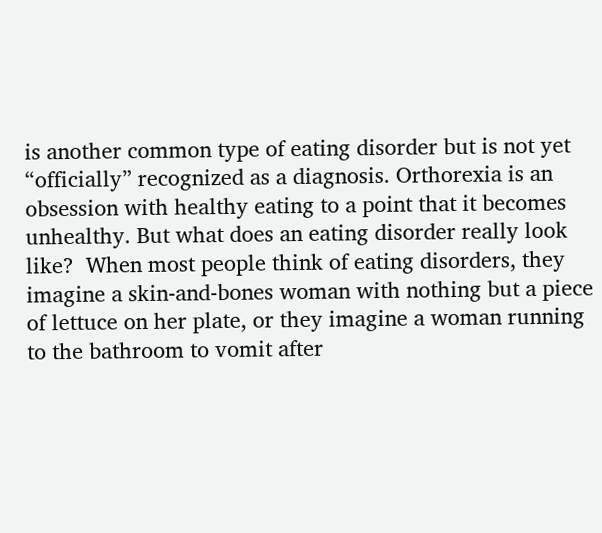is another common type of eating disorder but is not yet “officially” recognized as a diagnosis. Orthorexia is an obsession with healthy eating to a point that it becomes unhealthy. But what does an eating disorder really look like?  When most people think of eating disorders, they imagine a skin-and-bones woman with nothing but a piece of lettuce on her plate, or they imagine a woman running to the bathroom to vomit after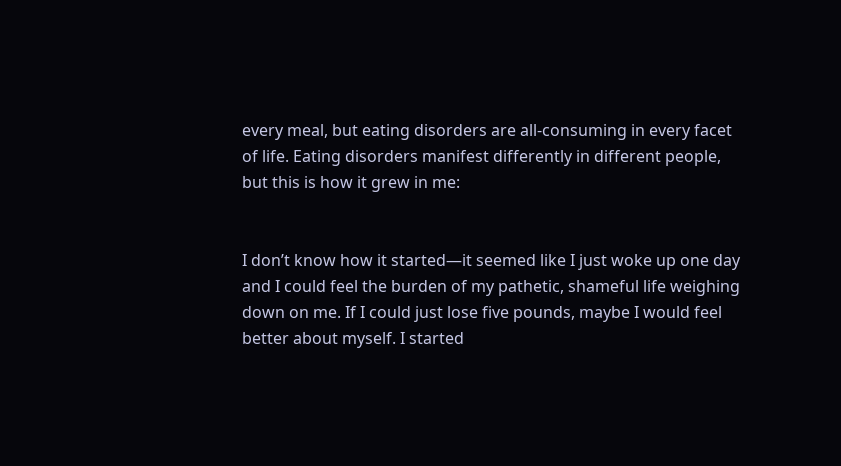every meal, but eating disorders are all-consuming in every facet of life. Eating disorders manifest differently in different people, but this is how it grew in me:


I don’t know how it started—it seemed like I just woke up one day and I could feel the burden of my pathetic, shameful life weighing down on me. If I could just lose five pounds, maybe I would feel better about myself. I started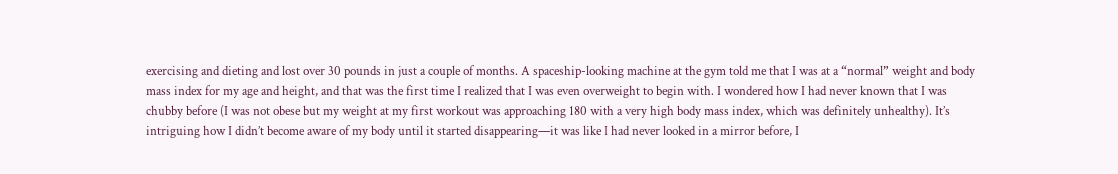exercising and dieting and lost over 30 pounds in just a couple of months. A spaceship-looking machine at the gym told me that I was at a “normal” weight and body mass index for my age and height, and that was the first time I realized that I was even overweight to begin with. I wondered how I had never known that I was chubby before (I was not obese but my weight at my first workout was approaching 180 with a very high body mass index, which was definitely unhealthy). It’s intriguing how I didn’t become aware of my body until it started disappearing—it was like I had never looked in a mirror before, I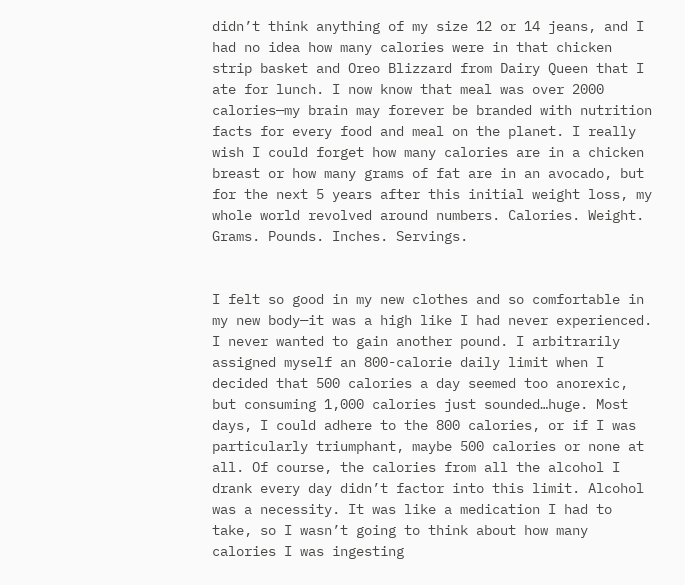didn’t think anything of my size 12 or 14 jeans, and I had no idea how many calories were in that chicken strip basket and Oreo Blizzard from Dairy Queen that I ate for lunch. I now know that meal was over 2000 calories—my brain may forever be branded with nutrition facts for every food and meal on the planet. I really wish I could forget how many calories are in a chicken breast or how many grams of fat are in an avocado, but for the next 5 years after this initial weight loss, my whole world revolved around numbers. Calories. Weight. Grams. Pounds. Inches. Servings.


I felt so good in my new clothes and so comfortable in my new body—it was a high like I had never experienced. I never wanted to gain another pound. I arbitrarily assigned myself an 800-calorie daily limit when I decided that 500 calories a day seemed too anorexic, but consuming 1,000 calories just sounded…huge. Most days, I could adhere to the 800 calories, or if I was particularly triumphant, maybe 500 calories or none at all. Of course, the calories from all the alcohol I drank every day didn’t factor into this limit. Alcohol was a necessity. It was like a medication I had to take, so I wasn’t going to think about how many calories I was ingesting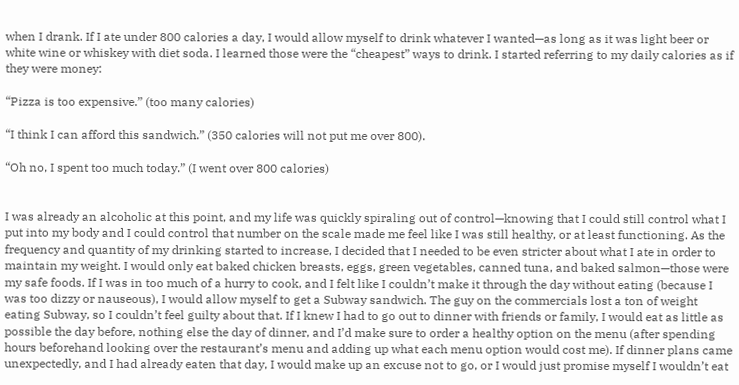when I drank. If I ate under 800 calories a day, I would allow myself to drink whatever I wanted—as long as it was light beer or white wine or whiskey with diet soda. I learned those were the “cheapest” ways to drink. I started referring to my daily calories as if they were money:

“Pizza is too expensive.” (too many calories)

“I think I can afford this sandwich.” (350 calories will not put me over 800).

“Oh no, I spent too much today.” (I went over 800 calories)


I was already an alcoholic at this point, and my life was quickly spiraling out of control—knowing that I could still control what I put into my body and I could control that number on the scale made me feel like I was still healthy, or at least functioning. As the frequency and quantity of my drinking started to increase, I decided that I needed to be even stricter about what I ate in order to maintain my weight. I would only eat baked chicken breasts, eggs, green vegetables, canned tuna, and baked salmon—those were my safe foods. If I was in too much of a hurry to cook, and I felt like I couldn’t make it through the day without eating (because I was too dizzy or nauseous), I would allow myself to get a Subway sandwich. The guy on the commercials lost a ton of weight eating Subway, so I couldn’t feel guilty about that. If I knew I had to go out to dinner with friends or family, I would eat as little as possible the day before, nothing else the day of dinner, and I’d make sure to order a healthy option on the menu (after spending hours beforehand looking over the restaurant’s menu and adding up what each menu option would cost me). If dinner plans came unexpectedly, and I had already eaten that day, I would make up an excuse not to go, or I would just promise myself I wouldn’t eat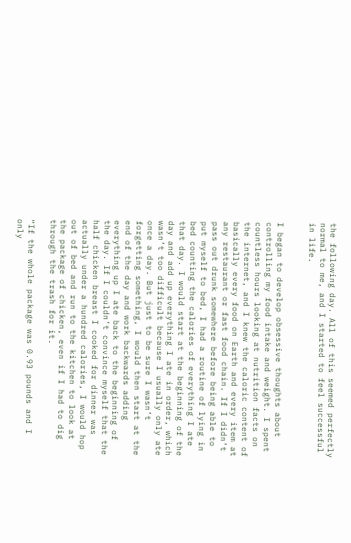the following day. All of this seemed perfectly normal to me, and I started to feel successful in life.


I began to develop obsessive thoughts about controlling my food intake and weight. I spent countless hours looking at nutrition facts on the internet, and I knew the caloric content of basically every food on Earth and every item at any restaurant or fast food chain. If I didn’t pass out drunk somewhere before being able to put myself to bed, I had a routine of lying in bed counting the calories of everything I ate that day. I would start at the beginning of the day and add up everything I ate in order, which wasn’t too difficult because I usually only ate once a day. But just to be sure I wasn’t forgetting something, I would then start at the end of the day and work backwards adding everything up I ate back to the beginning of the day. If I couldn’t convince myself that the half chicken breast I cooked for dinner was actually under a hundred calories, I would hop out of bed and run to the kitchen to look at the package of chicken, even if I had to dig through the trash for it.

“If the whole package was 0.93 pounds and I only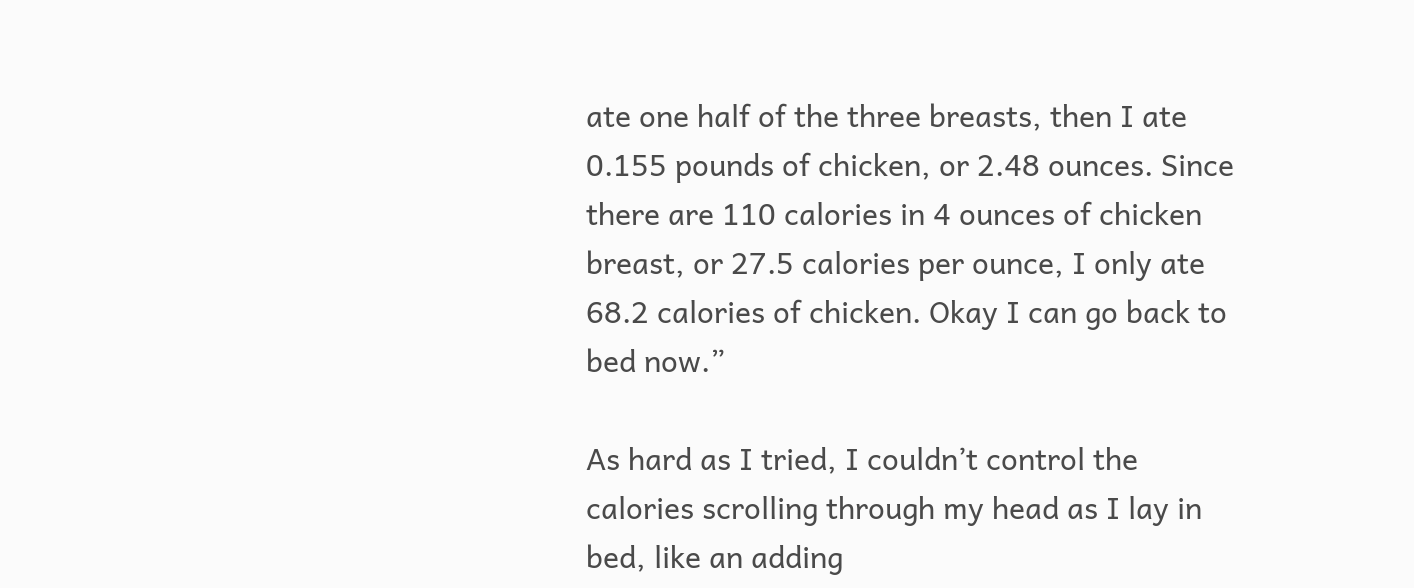ate one half of the three breasts, then I ate 0.155 pounds of chicken, or 2.48 ounces. Since there are 110 calories in 4 ounces of chicken breast, or 27.5 calories per ounce, I only ate 68.2 calories of chicken. Okay I can go back to bed now.”

As hard as I tried, I couldn’t control the calories scrolling through my head as I lay in bed, like an adding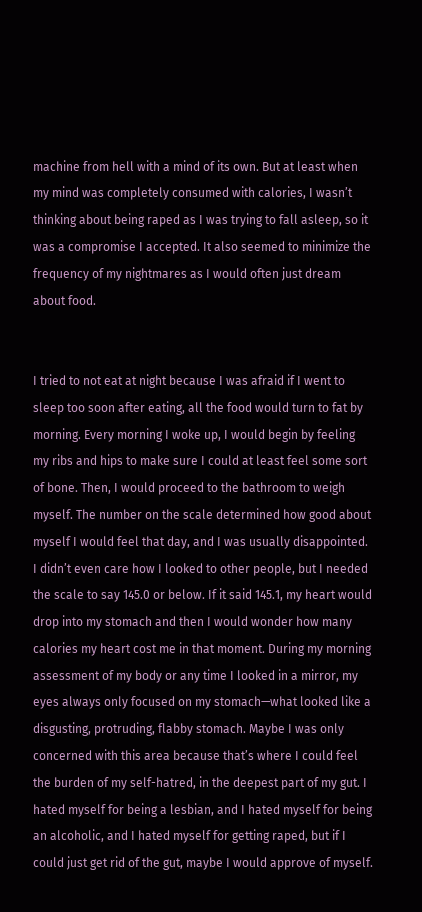machine from hell with a mind of its own. But at least when my mind was completely consumed with calories, I wasn’t thinking about being raped as I was trying to fall asleep, so it was a compromise I accepted. It also seemed to minimize the frequency of my nightmares as I would often just dream about food.


I tried to not eat at night because I was afraid if I went to sleep too soon after eating, all the food would turn to fat by morning. Every morning I woke up, I would begin by feeling my ribs and hips to make sure I could at least feel some sort of bone. Then, I would proceed to the bathroom to weigh myself. The number on the scale determined how good about myself I would feel that day, and I was usually disappointed. I didn’t even care how I looked to other people, but I needed the scale to say 145.0 or below. If it said 145.1, my heart would drop into my stomach and then I would wonder how many calories my heart cost me in that moment. During my morning assessment of my body or any time I looked in a mirror, my eyes always only focused on my stomach—what looked like a disgusting, protruding, flabby stomach. Maybe I was only concerned with this area because that’s where I could feel the burden of my self-hatred, in the deepest part of my gut. I hated myself for being a lesbian, and I hated myself for being an alcoholic, and I hated myself for getting raped, but if I could just get rid of the gut, maybe I would approve of myself.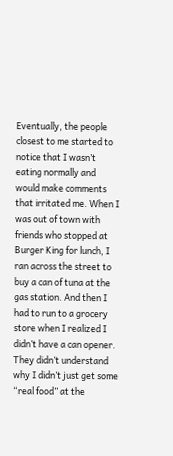Eventually, the people closest to me started to notice that I wasn’t eating normally and would make comments that irritated me. When I was out of town with friends who stopped at Burger King for lunch, I ran across the street to buy a can of tuna at the gas station. And then I had to run to a grocery store when I realized I didn’t have a can opener. They didn’t understand why I didn’t just get some “real food” at the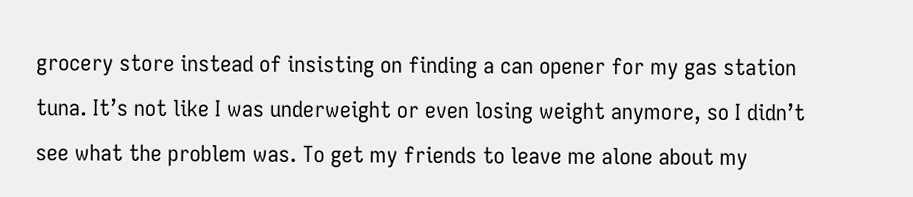grocery store instead of insisting on finding a can opener for my gas station tuna. It’s not like I was underweight or even losing weight anymore, so I didn’t see what the problem was. To get my friends to leave me alone about my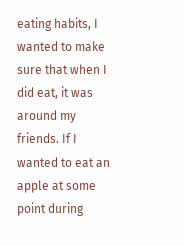eating habits, I wanted to make sure that when I did eat, it was around my friends. If I wanted to eat an apple at some point during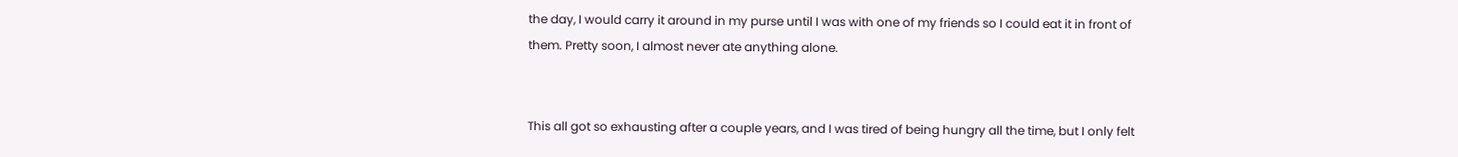the day, I would carry it around in my purse until I was with one of my friends so I could eat it in front of them. Pretty soon, I almost never ate anything alone.


This all got so exhausting after a couple years, and I was tired of being hungry all the time, but I only felt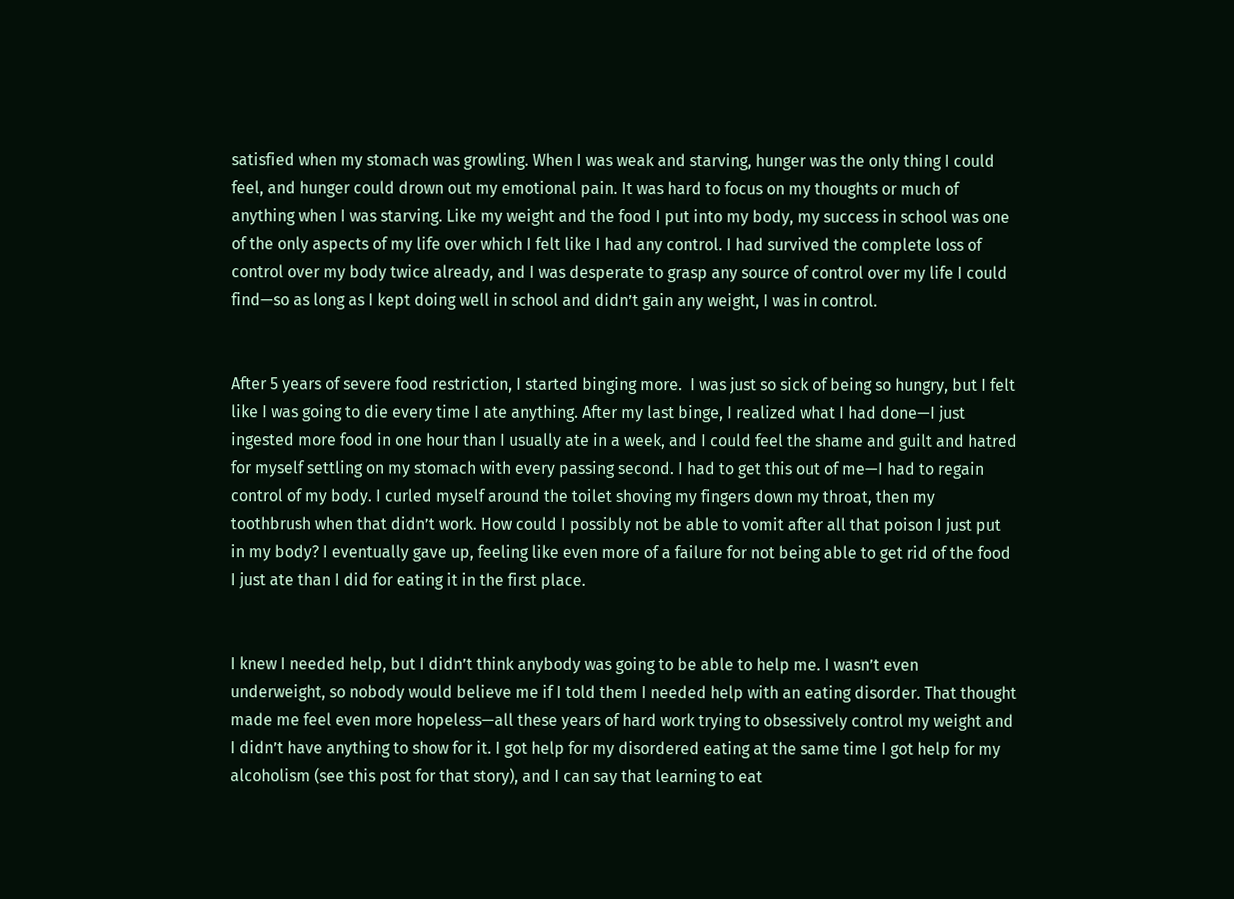satisfied when my stomach was growling. When I was weak and starving, hunger was the only thing I could feel, and hunger could drown out my emotional pain. It was hard to focus on my thoughts or much of anything when I was starving. Like my weight and the food I put into my body, my success in school was one of the only aspects of my life over which I felt like I had any control. I had survived the complete loss of control over my body twice already, and I was desperate to grasp any source of control over my life I could find—so as long as I kept doing well in school and didn’t gain any weight, I was in control.


After 5 years of severe food restriction, I started binging more.  I was just so sick of being so hungry, but I felt like I was going to die every time I ate anything. After my last binge, I realized what I had done—I just ingested more food in one hour than I usually ate in a week, and I could feel the shame and guilt and hatred for myself settling on my stomach with every passing second. I had to get this out of me—I had to regain control of my body. I curled myself around the toilet shoving my fingers down my throat, then my toothbrush when that didn’t work. How could I possibly not be able to vomit after all that poison I just put in my body? I eventually gave up, feeling like even more of a failure for not being able to get rid of the food I just ate than I did for eating it in the first place.


I knew I needed help, but I didn’t think anybody was going to be able to help me. I wasn’t even underweight, so nobody would believe me if I told them I needed help with an eating disorder. That thought made me feel even more hopeless—all these years of hard work trying to obsessively control my weight and I didn’t have anything to show for it. I got help for my disordered eating at the same time I got help for my alcoholism (see this post for that story), and I can say that learning to eat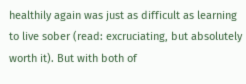healthily again was just as difficult as learning to live sober (read: excruciating, but absolutely worth it). But with both of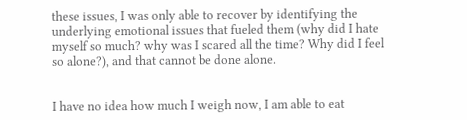these issues, I was only able to recover by identifying the underlying emotional issues that fueled them (why did I hate myself so much? why was I scared all the time? Why did I feel so alone?), and that cannot be done alone.


I have no idea how much I weigh now, I am able to eat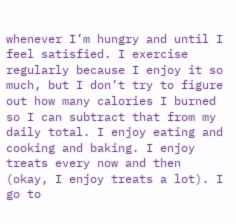whenever I’m hungry and until I feel satisfied. I exercise regularly because I enjoy it so much, but I don’t try to figure out how many calories I burned so I can subtract that from my daily total. I enjoy eating and cooking and baking. I enjoy treats every now and then (okay, I enjoy treats a lot). I go to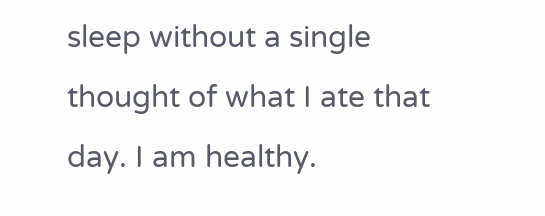sleep without a single thought of what I ate that day. I am healthy.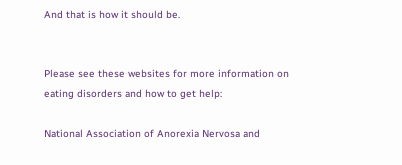And that is how it should be.


Please see these websites for more information on eating disorders and how to get help:

National Association of Anorexia Nervosa and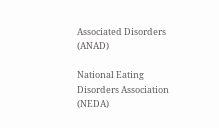Associated Disorders (ANAD)

National Eating Disorders Association (NEDA)